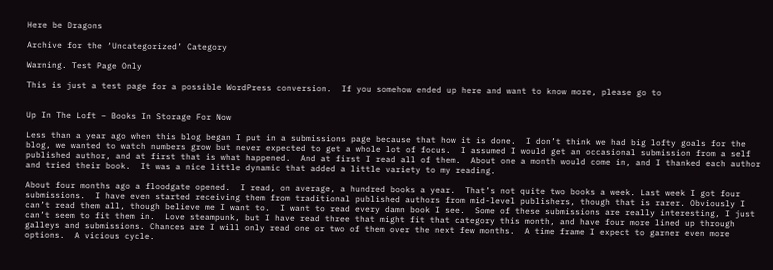Here be Dragons

Archive for the ‘Uncategorized’ Category

Warning. Test Page Only

This is just a test page for a possible WordPress conversion.  If you somehow ended up here and want to know more, please go to


Up In The Loft – Books In Storage For Now

Less than a year ago when this blog began I put in a submissions page because that how it is done.  I don’t think we had big lofty goals for the blog, we wanted to watch numbers grow but never expected to get a whole lot of focus.  I assumed I would get an occasional submission from a self published author, and at first that is what happened.  And at first I read all of them.  About one a month would come in, and I thanked each author and tried their book.  It was a nice little dynamic that added a little variety to my reading.

About four months ago a floodgate opened.  I read, on average, a hundred books a year.  That’s not quite two books a week. Last week I got four submissions.  I have even started receiving them from traditional published authors from mid-level publishers, though that is rarer. Obviously I can’t read them all, though believe me I want to.  I want to read every damn book I see.  Some of these submissions are really interesting, I just can’t seem to fit them in.  Love steampunk, but I have read three that might fit that category this month, and have four more lined up through galleys and submissions. Chances are I will only read one or two of them over the next few months.  A time frame I expect to garner even more options.  A vicious cycle.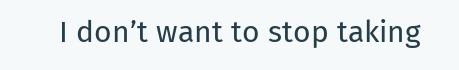I don’t want to stop taking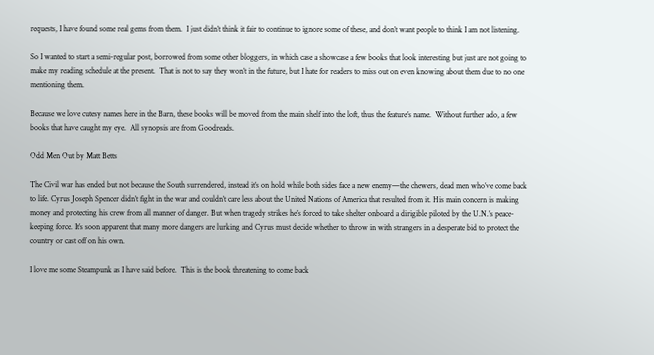requests, I have found some real gems from them.  I just didn’t think it fair to continue to ignore some of these, and don’t want people to think I am not listening.

So I wanted to start a semi-regular post, borrowed from some other bloggers, in which case a showcase a few books that look interesting but just are not going to make my reading schedule at the present.  That is not to say they won’t in the future, but I hate for readers to miss out on even knowing about them due to no one mentioning them.

Because we love cutesy names here in the Barn, these books will be moved from the main shelf into the loft, thus the feature’s name.  Without further ado, a few books that have caught my eye.  All synopsis are from Goodreads.

Odd Men Out by Matt Betts

The Civil war has ended but not because the South surrendered, instead it’s on hold while both sides face a new enemy—the chewers, dead men who’ve come back to life. Cyrus Joseph Spencer didn’t fight in the war and couldn’t care less about the United Nations of America that resulted from it. His main concern is making money and protecting his crew from all manner of danger. But when tragedy strikes he’s forced to take shelter onboard a dirigible piloted by the U.N.’s peace-keeping force. It’s soon apparent that many more dangers are lurking and Cyrus must decide whether to throw in with strangers in a desperate bid to protect the country or cast off on his own.

I love me some Steampunk as I have said before.  This is the book threatening to come back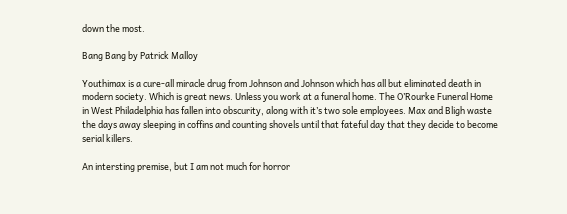down the most.

Bang Bang by Patrick Malloy

Youthimax is a cure-all miracle drug from Johnson and Johnson which has all but eliminated death in modern society. Which is great news. Unless you work at a funeral home. The O’Rourke Funeral Home in West Philadelphia has fallen into obscurity, along with it’s two sole employees. Max and Bligh waste the days away sleeping in coffins and counting shovels until that fateful day that they decide to become serial killers.

An intersting premise, but I am not much for horror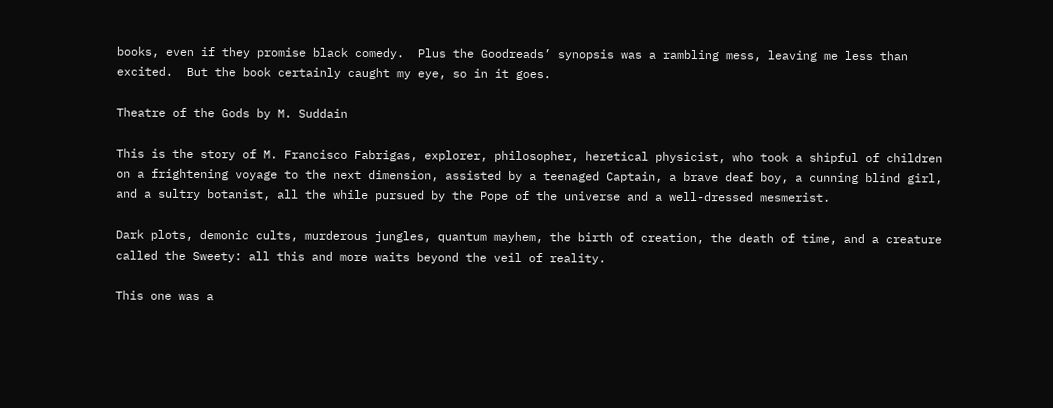books, even if they promise black comedy.  Plus the Goodreads’ synopsis was a rambling mess, leaving me less than excited.  But the book certainly caught my eye, so in it goes.

Theatre of the Gods by M. Suddain

This is the story of M. Francisco Fabrigas, explorer, philosopher, heretical physicist, who took a shipful of children on a frightening voyage to the next dimension, assisted by a teenaged Captain, a brave deaf boy, a cunning blind girl, and a sultry botanist, all the while pursued by the Pope of the universe and a well-dressed mesmerist.

Dark plots, demonic cults, murderous jungles, quantum mayhem, the birth of creation, the death of time, and a creature called the Sweety: all this and more waits beyond the veil of reality.

This one was a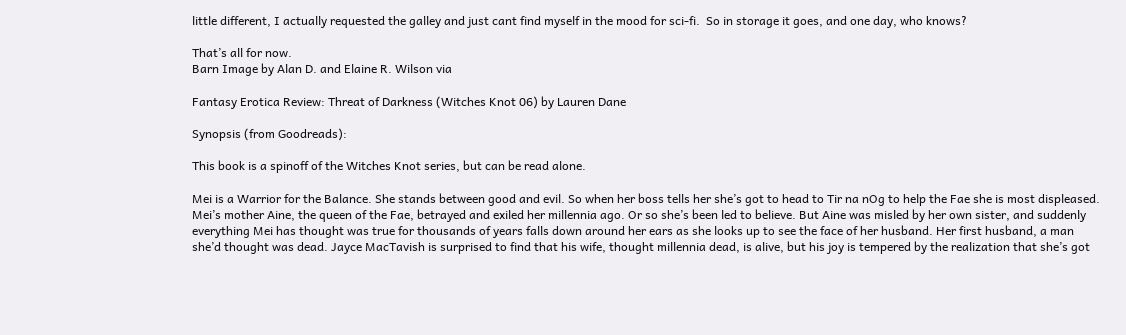little different, I actually requested the galley and just cant find myself in the mood for sci-fi.  So in storage it goes, and one day, who knows?

That’s all for now.
Barn Image by Alan D. and Elaine R. Wilson via

Fantasy Erotica Review: Threat of Darkness (Witches Knot 06) by Lauren Dane

Synopsis (from Goodreads):

This book is a spinoff of the Witches Knot series, but can be read alone.

Mei is a Warrior for the Balance. She stands between good and evil. So when her boss tells her she’s got to head to Tir na nOg to help the Fae she is most displeased. Mei’s mother Aine, the queen of the Fae, betrayed and exiled her millennia ago. Or so she’s been led to believe. But Aine was misled by her own sister, and suddenly everything Mei has thought was true for thousands of years falls down around her ears as she looks up to see the face of her husband. Her first husband, a man she’d thought was dead. Jayce MacTavish is surprised to find that his wife, thought millennia dead, is alive, but his joy is tempered by the realization that she’s got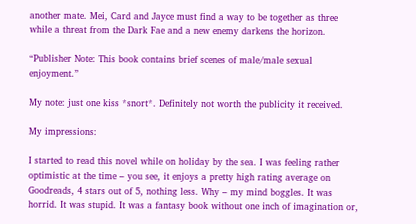another mate. Mei, Card and Jayce must find a way to be together as three while a threat from the Dark Fae and a new enemy darkens the horizon.

“Publisher Note: This book contains brief scenes of male/male sexual enjoyment.”

My note: just one kiss *snort*. Definitely not worth the publicity it received.

My impressions:

I started to read this novel while on holiday by the sea. I was feeling rather optimistic at the time – you see, it enjoys a pretty high rating average on Goodreads, 4 stars out of 5, nothing less. Why – my mind boggles. It was horrid. It was stupid. It was a fantasy book without one inch of imagination or,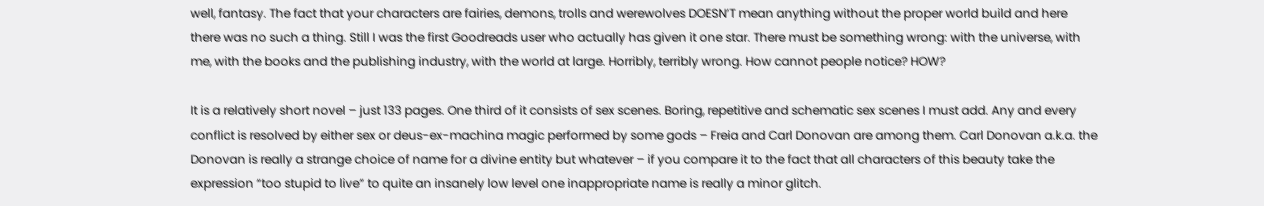well, fantasy. The fact that your characters are fairies, demons, trolls and werewolves DOESN’T mean anything without the proper world build and here there was no such a thing. Still I was the first Goodreads user who actually has given it one star. There must be something wrong: with the universe, with me, with the books and the publishing industry, with the world at large. Horribly, terribly wrong. How cannot people notice? HOW?

It is a relatively short novel – just 133 pages. One third of it consists of sex scenes. Boring, repetitive and schematic sex scenes I must add. Any and every conflict is resolved by either sex or deus-ex-machina magic performed by some gods – Freia and Carl Donovan are among them. Carl Donovan a.k.a. the Donovan is really a strange choice of name for a divine entity but whatever – if you compare it to the fact that all characters of this beauty take the expression “too stupid to live” to quite an insanely low level one inappropriate name is really a minor glitch.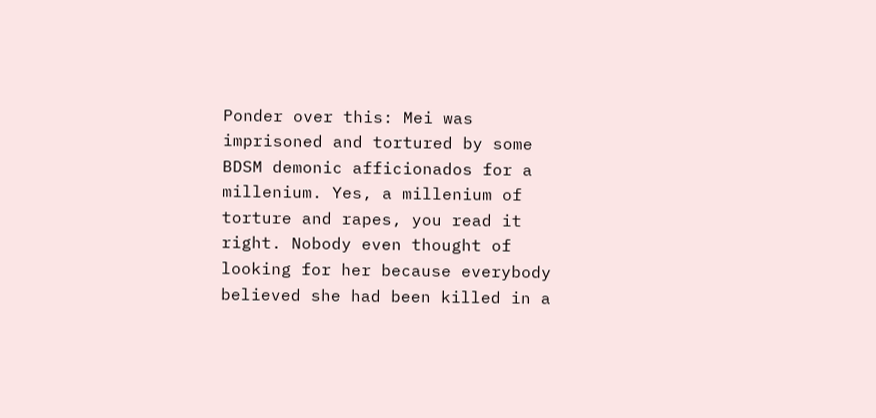Ponder over this: Mei was imprisoned and tortured by some BDSM demonic afficionados for a millenium. Yes, a millenium of torture and rapes, you read it right. Nobody even thought of looking for her because everybody believed she had been killed in a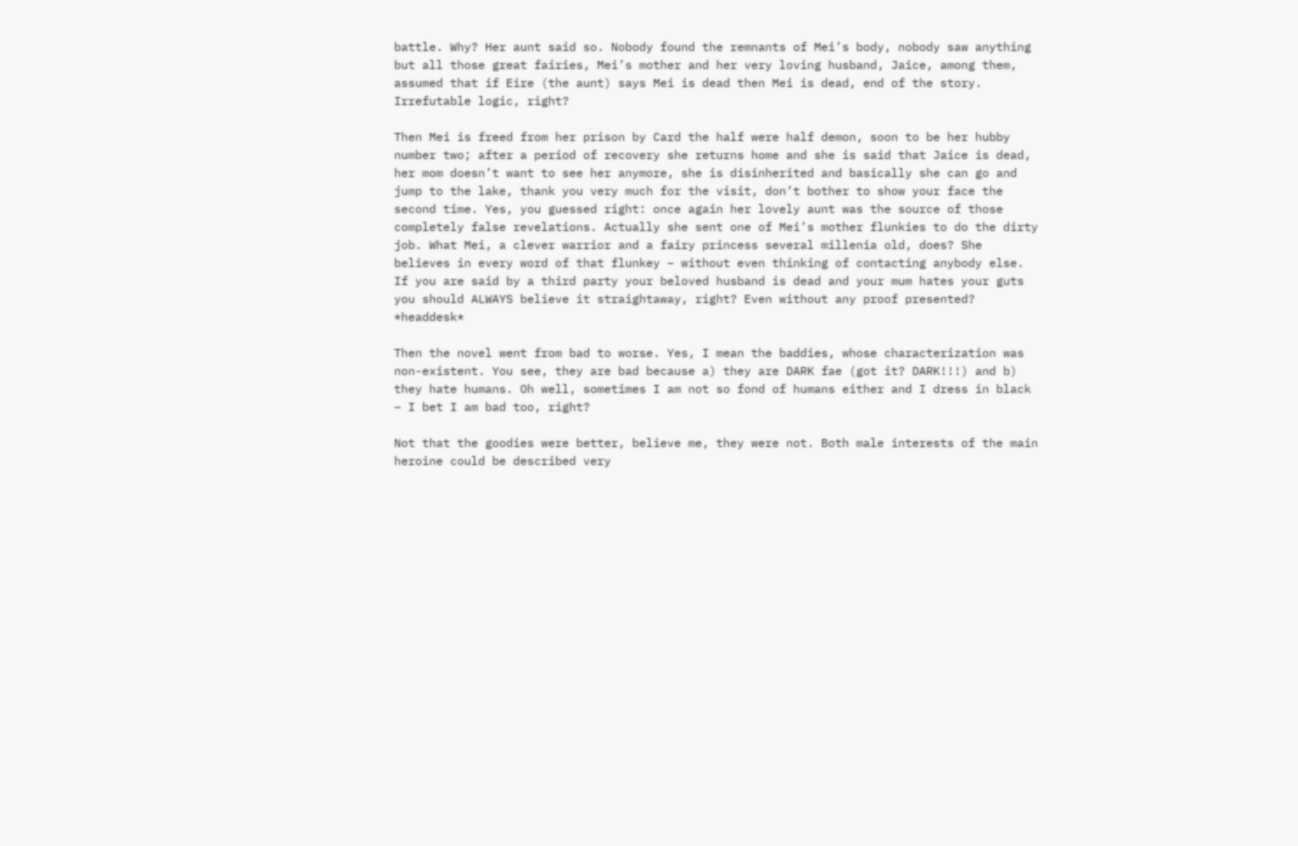battle. Why? Her aunt said so. Nobody found the remnants of Mei’s body, nobody saw anything but all those great fairies, Mei’s mother and her very loving husband, Jaice, among them, assumed that if Eire (the aunt) says Mei is dead then Mei is dead, end of the story. Irrefutable logic, right?

Then Mei is freed from her prison by Card the half were half demon, soon to be her hubby number two; after a period of recovery she returns home and she is said that Jaice is dead, her mom doesn’t want to see her anymore, she is disinherited and basically she can go and jump to the lake, thank you very much for the visit, don’t bother to show your face the second time. Yes, you guessed right: once again her lovely aunt was the source of those completely false revelations. Actually she sent one of Mei’s mother flunkies to do the dirty job. What Mei, a clever warrior and a fairy princess several millenia old, does? She believes in every word of that flunkey – without even thinking of contacting anybody else. If you are said by a third party your beloved husband is dead and your mum hates your guts you should ALWAYS believe it straightaway, right? Even without any proof presented? *headdesk*

Then the novel went from bad to worse. Yes, I mean the baddies, whose characterization was non-existent. You see, they are bad because a) they are DARK fae (got it? DARK!!!) and b) they hate humans. Oh well, sometimes I am not so fond of humans either and I dress in black – I bet I am bad too, right?

Not that the goodies were better, believe me, they were not. Both male interests of the main heroine could be described very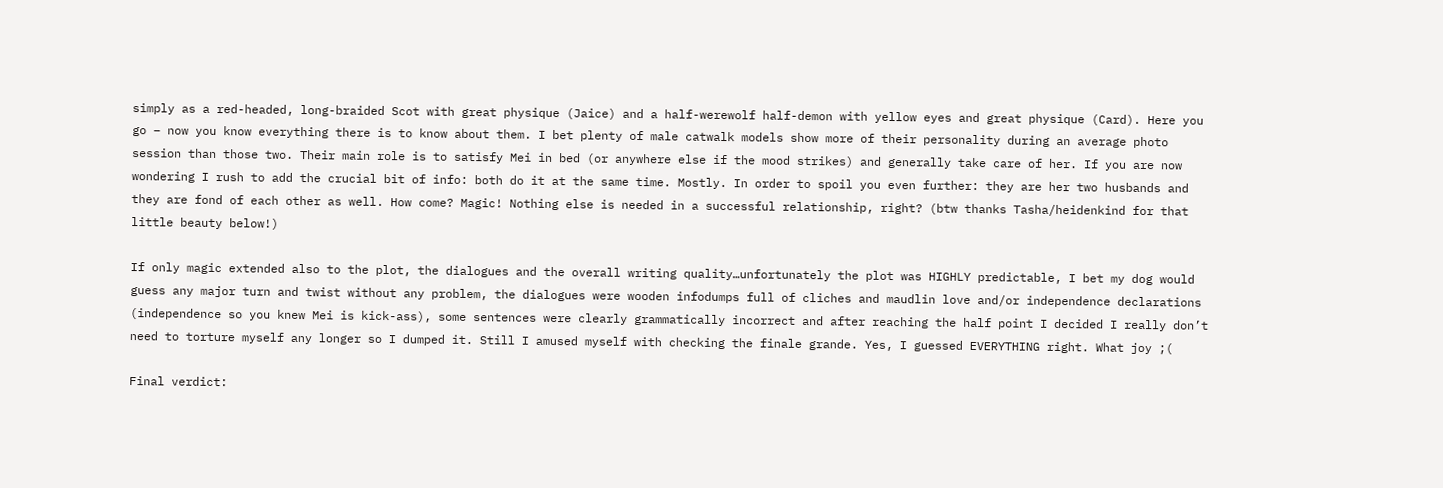simply as a red-headed, long-braided Scot with great physique (Jaice) and a half-werewolf half-demon with yellow eyes and great physique (Card). Here you go – now you know everything there is to know about them. I bet plenty of male catwalk models show more of their personality during an average photo session than those two. Their main role is to satisfy Mei in bed (or anywhere else if the mood strikes) and generally take care of her. If you are now wondering I rush to add the crucial bit of info: both do it at the same time. Mostly. In order to spoil you even further: they are her two husbands and they are fond of each other as well. How come? Magic! Nothing else is needed in a successful relationship, right? (btw thanks Tasha/heidenkind for that little beauty below!)

If only magic extended also to the plot, the dialogues and the overall writing quality…unfortunately the plot was HIGHLY predictable, I bet my dog would guess any major turn and twist without any problem, the dialogues were wooden infodumps full of cliches and maudlin love and/or independence declarations (independence so you knew Mei is kick-ass), some sentences were clearly grammatically incorrect and after reaching the half point I decided I really don’t need to torture myself any longer so I dumped it. Still I amused myself with checking the finale grande. Yes, I guessed EVERYTHING right. What joy ;(

Final verdict: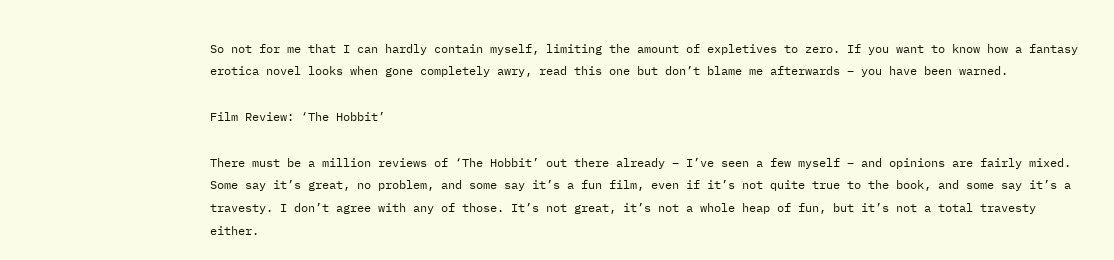So not for me that I can hardly contain myself, limiting the amount of expletives to zero. If you want to know how a fantasy erotica novel looks when gone completely awry, read this one but don’t blame me afterwards – you have been warned.

Film Review: ‘The Hobbit’

There must be a million reviews of ‘The Hobbit’ out there already – I’ve seen a few myself – and opinions are fairly mixed. Some say it’s great, no problem, and some say it’s a fun film, even if it’s not quite true to the book, and some say it’s a travesty. I don’t agree with any of those. It’s not great, it’s not a whole heap of fun, but it’s not a total travesty either.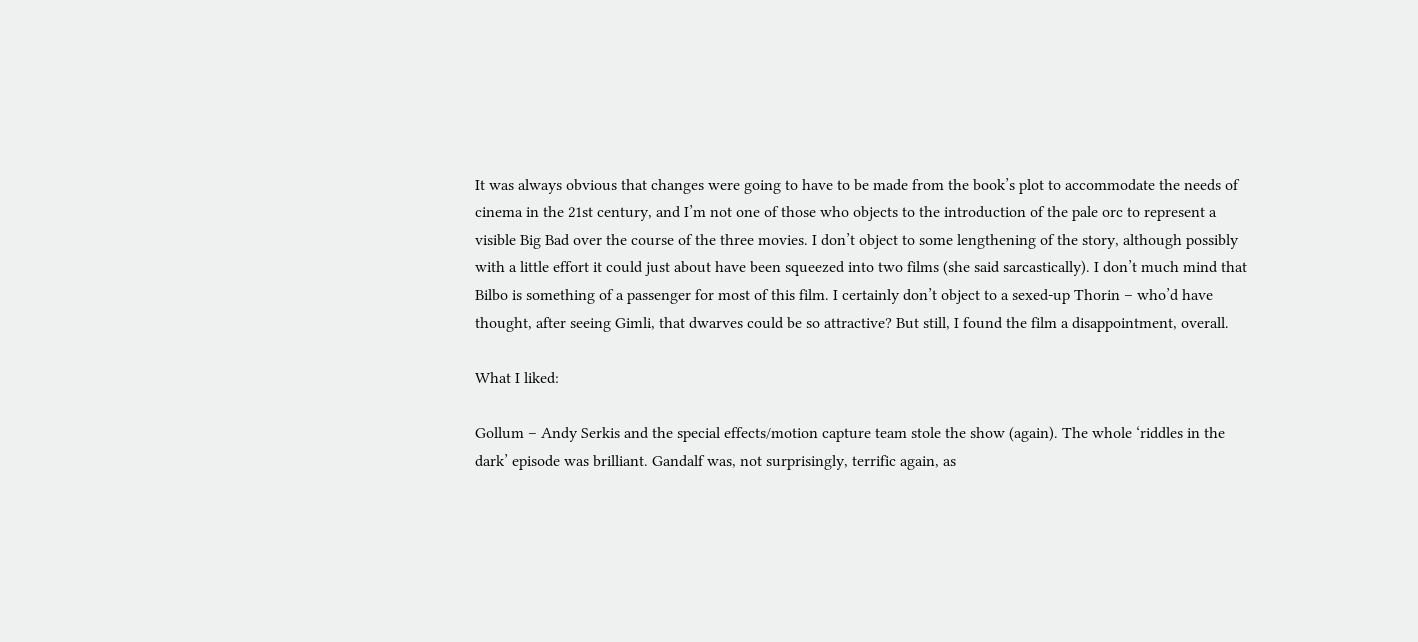It was always obvious that changes were going to have to be made from the book’s plot to accommodate the needs of cinema in the 21st century, and I’m not one of those who objects to the introduction of the pale orc to represent a visible Big Bad over the course of the three movies. I don’t object to some lengthening of the story, although possibly with a little effort it could just about have been squeezed into two films (she said sarcastically). I don’t much mind that Bilbo is something of a passenger for most of this film. I certainly don’t object to a sexed-up Thorin – who’d have thought, after seeing Gimli, that dwarves could be so attractive? But still, I found the film a disappointment, overall.

What I liked:

Gollum – Andy Serkis and the special effects/motion capture team stole the show (again). The whole ‘riddles in the dark’ episode was brilliant. Gandalf was, not surprisingly, terrific again, as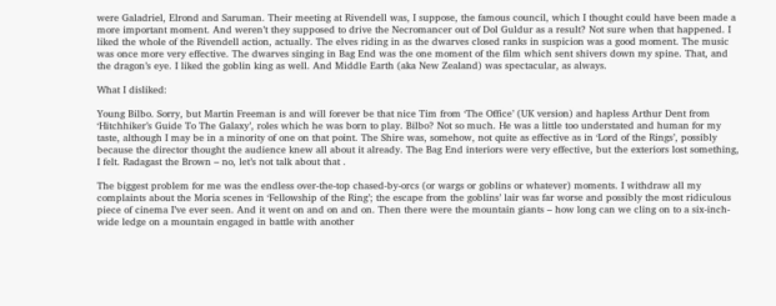were Galadriel, Elrond and Saruman. Their meeting at Rivendell was, I suppose, the famous council, which I thought could have been made a more important moment. And weren’t they supposed to drive the Necromancer out of Dol Guldur as a result? Not sure when that happened. I liked the whole of the Rivendell action, actually. The elves riding in as the dwarves closed ranks in suspicion was a good moment. The music was once more very effective. The dwarves singing in Bag End was the one moment of the film which sent shivers down my spine. That, and the dragon’s eye. I liked the goblin king as well. And Middle Earth (aka New Zealand) was spectacular, as always.

What I disliked:

Young Bilbo. Sorry, but Martin Freeman is and will forever be that nice Tim from ‘The Office’ (UK version) and hapless Arthur Dent from ‘Hitchhiker’s Guide To The Galaxy’, roles which he was born to play. Bilbo? Not so much. He was a little too understated and human for my taste, although I may be in a minority of one on that point. The Shire was, somehow, not quite as effective as in ‘Lord of the Rings’, possibly because the director thought the audience knew all about it already. The Bag End interiors were very effective, but the exteriors lost something, I felt. Radagast the Brown – no, let’s not talk about that .

The biggest problem for me was the endless over-the-top chased-by-orcs (or wargs or goblins or whatever) moments. I withdraw all my complaints about the Moria scenes in ‘Fellowship of the Ring’; the escape from the goblins’ lair was far worse and possibly the most ridiculous piece of cinema I’ve ever seen. And it went on and on and on. Then there were the mountain giants – how long can we cling on to a six-inch-wide ledge on a mountain engaged in battle with another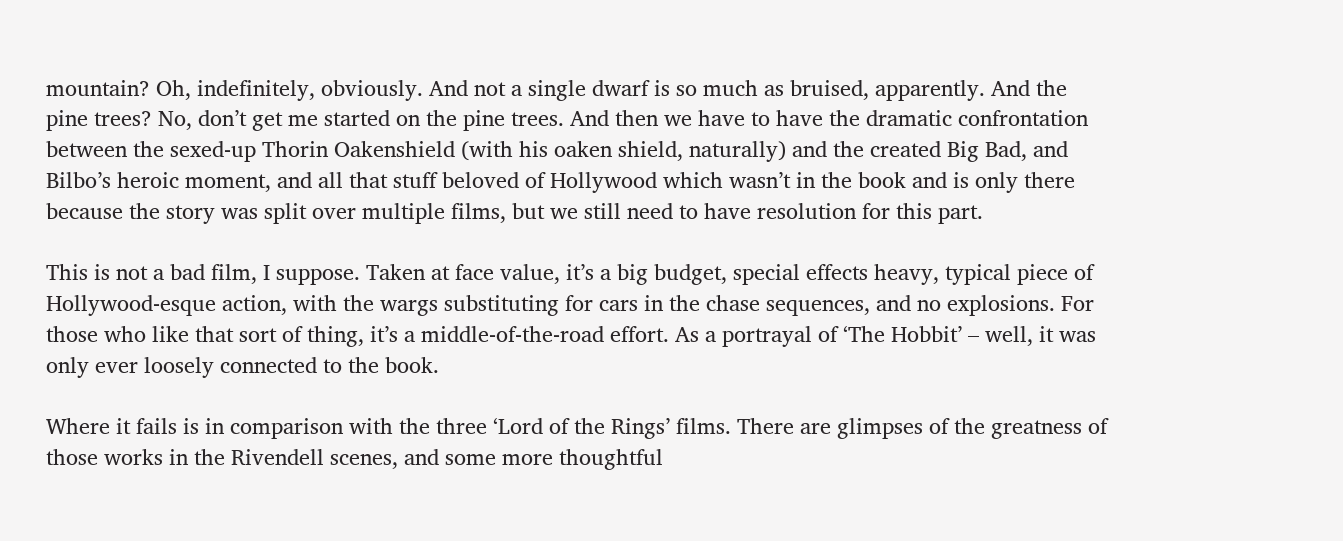mountain? Oh, indefinitely, obviously. And not a single dwarf is so much as bruised, apparently. And the pine trees? No, don’t get me started on the pine trees. And then we have to have the dramatic confrontation between the sexed-up Thorin Oakenshield (with his oaken shield, naturally) and the created Big Bad, and Bilbo’s heroic moment, and all that stuff beloved of Hollywood which wasn’t in the book and is only there because the story was split over multiple films, but we still need to have resolution for this part.

This is not a bad film, I suppose. Taken at face value, it’s a big budget, special effects heavy, typical piece of Hollywood-esque action, with the wargs substituting for cars in the chase sequences, and no explosions. For those who like that sort of thing, it’s a middle-of-the-road effort. As a portrayal of ‘The Hobbit’ – well, it was only ever loosely connected to the book.

Where it fails is in comparison with the three ‘Lord of the Rings’ films. There are glimpses of the greatness of those works in the Rivendell scenes, and some more thoughtful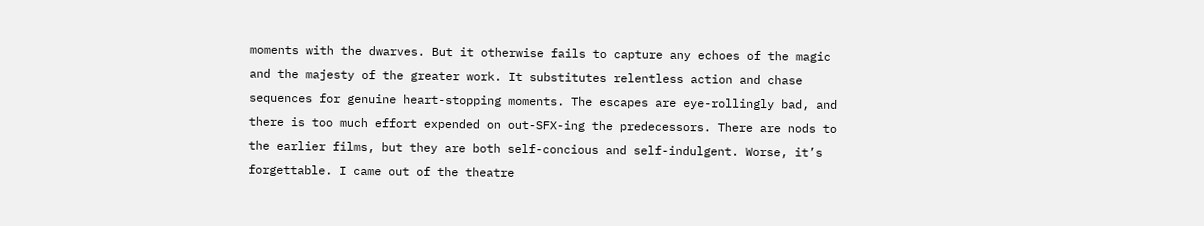moments with the dwarves. But it otherwise fails to capture any echoes of the magic and the majesty of the greater work. It substitutes relentless action and chase sequences for genuine heart-stopping moments. The escapes are eye-rollingly bad, and there is too much effort expended on out-SFX-ing the predecessors. There are nods to the earlier films, but they are both self-concious and self-indulgent. Worse, it’s forgettable. I came out of the theatre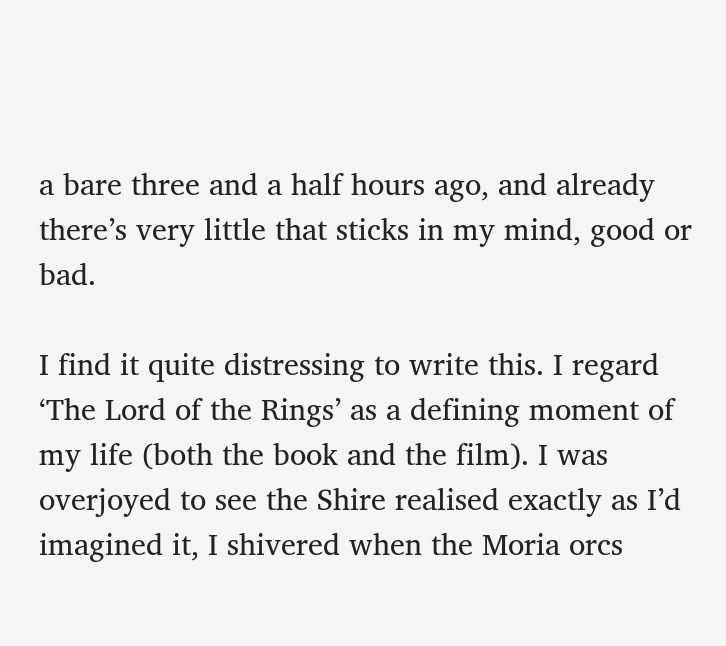a bare three and a half hours ago, and already there’s very little that sticks in my mind, good or bad.

I find it quite distressing to write this. I regard ‘The Lord of the Rings’ as a defining moment of my life (both the book and the film). I was overjoyed to see the Shire realised exactly as I’d imagined it, I shivered when the Moria orcs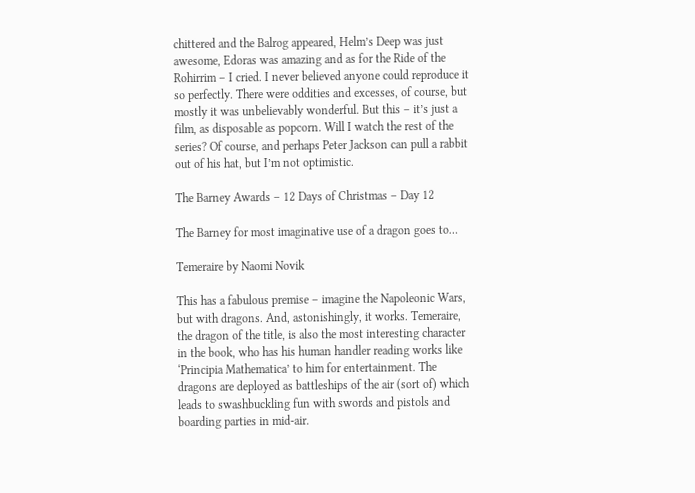chittered and the Balrog appeared, Helm’s Deep was just awesome, Edoras was amazing and as for the Ride of the Rohirrim – I cried. I never believed anyone could reproduce it so perfectly. There were oddities and excesses, of course, but mostly it was unbelievably wonderful. But this – it’s just a film, as disposable as popcorn. Will I watch the rest of the series? Of course, and perhaps Peter Jackson can pull a rabbit out of his hat, but I’m not optimistic.

The Barney Awards – 12 Days of Christmas – Day 12

The Barney for most imaginative use of a dragon goes to…

Temeraire by Naomi Novik

This has a fabulous premise – imagine the Napoleonic Wars, but with dragons. And, astonishingly, it works. Temeraire, the dragon of the title, is also the most interesting character in the book, who has his human handler reading works like ‘Principia Mathematica’ to him for entertainment. The dragons are deployed as battleships of the air (sort of) which leads to swashbuckling fun with swords and pistols and boarding parties in mid-air.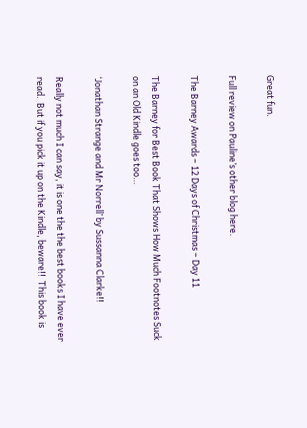Great fun.

Full review on Pauline’s other blog here.

The Barney Awards – 12 Days of Christmas – Day 11

The Barney for Best Book That Shows How Much Footnotes Suck on an Old Kindle goes too…

‘Jonathan Strange and Mr Norrell’ by Sussanna Clarke!!

Really not much I can say, it is one the the best books I have ever read.  But if you pick it up on the Kindle, beware!!  This book is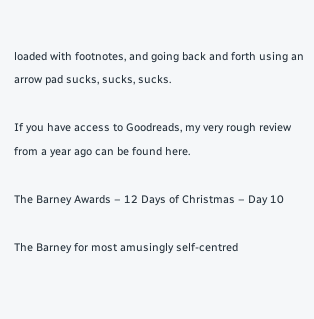loaded with footnotes, and going back and forth using an arrow pad sucks, sucks, sucks.

If you have access to Goodreads, my very rough review from a year ago can be found here.

The Barney Awards – 12 Days of Christmas – Day 10

The Barney for most amusingly self-centred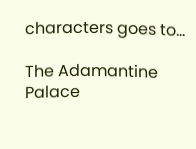characters goes to…

The Adamantine Palace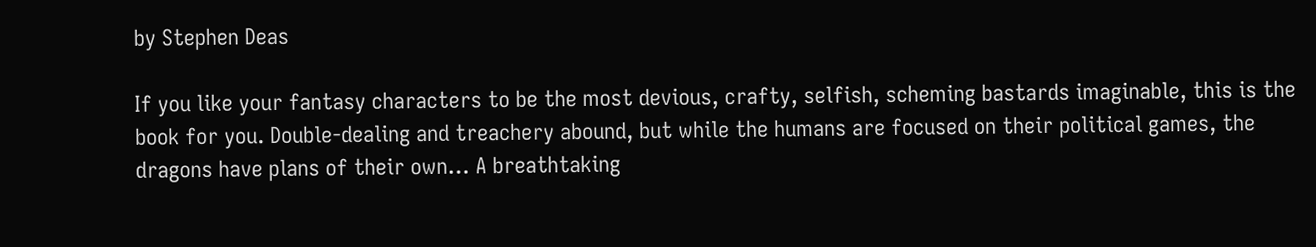by Stephen Deas

If you like your fantasy characters to be the most devious, crafty, selfish, scheming bastards imaginable, this is the book for you. Double-dealing and treachery abound, but while the humans are focused on their political games, the dragons have plans of their own… A breathtaking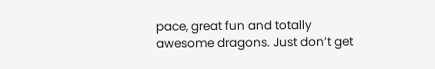pace, great fun and totally awesome dragons. Just don’t get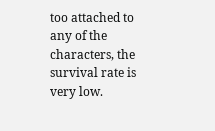too attached to any of the characters, the survival rate is very low.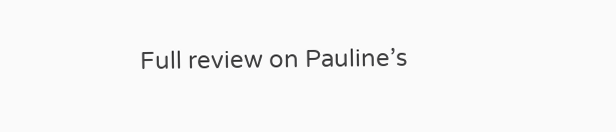Full review on Pauline’s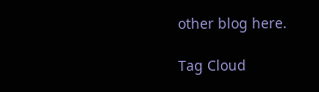other blog here.

Tag Cloud